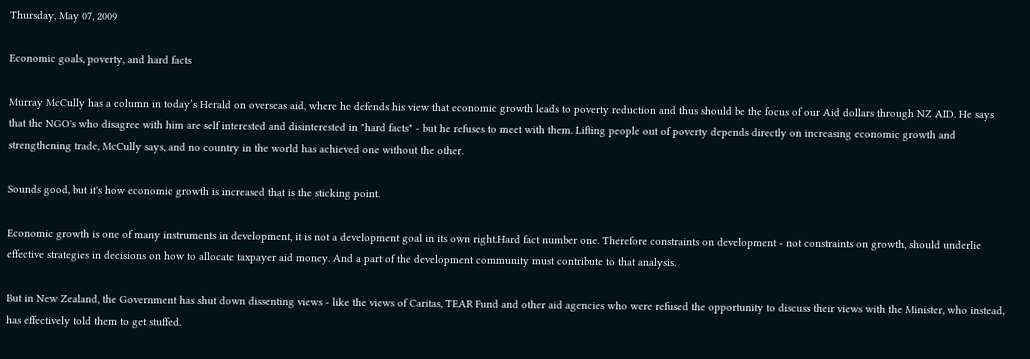Thursday, May 07, 2009

Economic goals, poverty, and hard facts

Murray McCully has a column in today’s Herald on overseas aid, where he defends his view that economic growth leads to poverty reduction and thus should be the focus of our Aid dollars through NZ AID. He says that the NGO's who disagree with him are self interested and disinterested in "hard facts" - but he refuses to meet with them. Lifting people out of poverty depends directly on increasing economic growth and strengthening trade, McCully says, and no country in the world has achieved one without the other.

Sounds good, but it's how economic growth is increased that is the sticking point.

Economic growth is one of many instruments in development, it is not a development goal in its own right.Hard fact number one. Therefore constraints on development - not constraints on growth, should underlie effective strategies in decisions on how to allocate taxpayer aid money. And a part of the development community must contribute to that analysis.

But in New Zealand, the Government has shut down dissenting views - like the views of Caritas, TEAR Fund and other aid agencies who were refused the opportunity to discuss their views with the Minister, who instead, has effectively told them to get stuffed.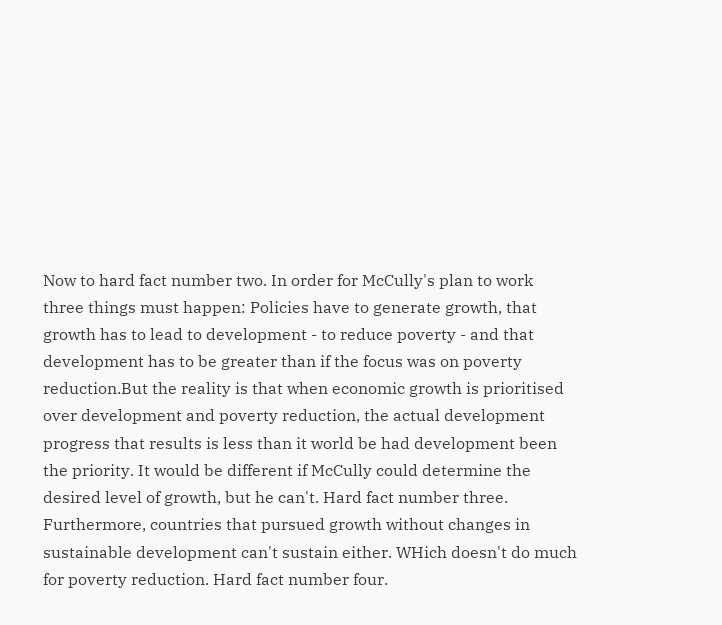Now to hard fact number two. In order for McCully's plan to work three things must happen: Policies have to generate growth, that growth has to lead to development - to reduce poverty - and that development has to be greater than if the focus was on poverty reduction.But the reality is that when economic growth is prioritised over development and poverty reduction, the actual development progress that results is less than it world be had development been the priority. It would be different if McCully could determine the desired level of growth, but he can't. Hard fact number three. Furthermore, countries that pursued growth without changes in sustainable development can't sustain either. WHich doesn't do much for poverty reduction. Hard fact number four.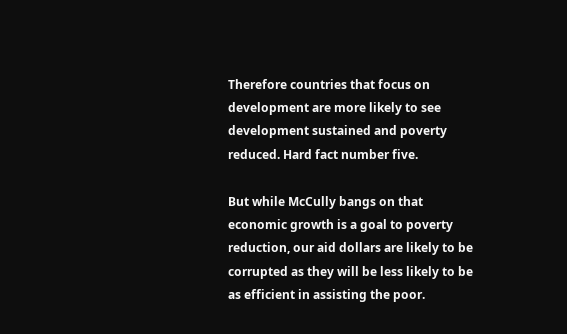Therefore countries that focus on development are more likely to see development sustained and poverty reduced. Hard fact number five.

But while McCully bangs on that economic growth is a goal to poverty reduction, our aid dollars are likely to be corrupted as they will be less likely to be as efficient in assisting the poor.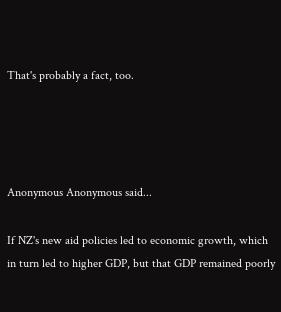That's probably a fact, too.




Anonymous Anonymous said...

If NZ's new aid policies led to economic growth, which in turn led to higher GDP, but that GDP remained poorly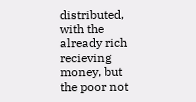distributed, with the already rich recieving money, but the poor not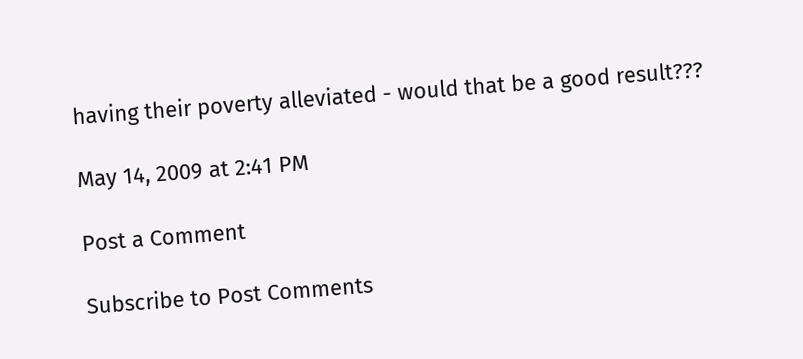having their poverty alleviated - would that be a good result???

May 14, 2009 at 2:41 PM

Post a Comment

Subscribe to Post Comments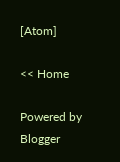[Atom]

<< Home

Powered by Blogger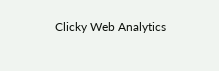Clicky Web Analytics